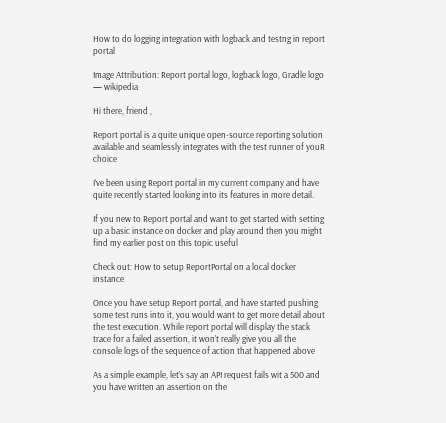How to do logging integration with logback and testng in report portal

Image Attribution: Report portal logo, logback logo, Gradle logo — wikipedia

Hi there, friend ,

Report portal is a quite unique open-source reporting solution available and seamlessly integrates with the test runner of youR choice

I’ve been using Report portal in my current company and have quite recently started looking into its features in more detail.

If you new to Report portal and want to get started with setting up a basic instance on docker and play around then you might find my earlier post on this topic useful

Check out: How to setup ReportPortal on a local docker instance

Once you have setup Report portal, and have started pushing some test runs into it, you would want to get more detail about the test execution. While report portal will display the stack trace for a failed assertion, it won’t really give you all the console logs of the sequence of action that happened above

As a simple example, let’s say an API request fails wit a 500 and you have written an assertion on the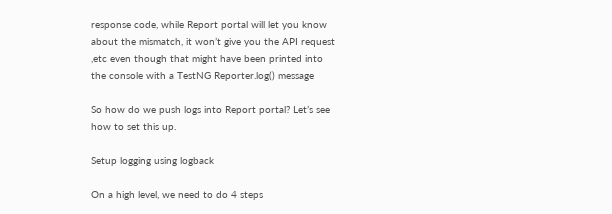response code, while Report portal will let you know about the mismatch, it won’t give you the API request ,etc even though that might have been printed into the console with a TestNG Reporter.log() message

So how do we push logs into Report portal? Let’s see how to set this up.

Setup logging using logback

On a high level, we need to do 4 steps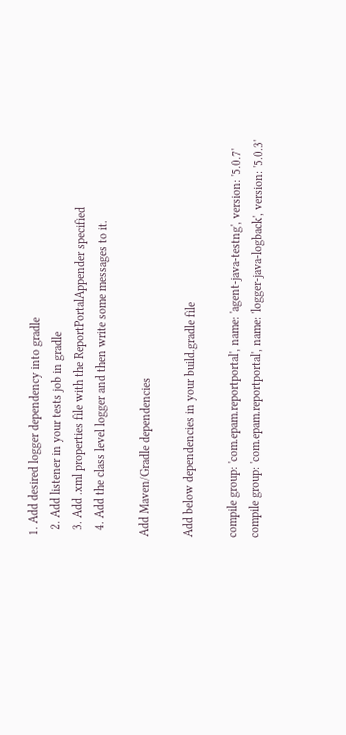1. Add desired logger dependency into gradle
  2. Add listener in your tests job in gradle
  3. Add .xml properties file with the ReportPortalAppender specified
  4. Add the class level logger and then write some messages to it.

Add Maven/Gradle dependencies

Add below dependencies in your build.gradle file

compile group: 'com.epam.reportportal', name: 'agent-java-testng', version: '5.0.7'
compile group: 'com.epam.reportportal', name: 'logger-java-logback', version: '5.0.3'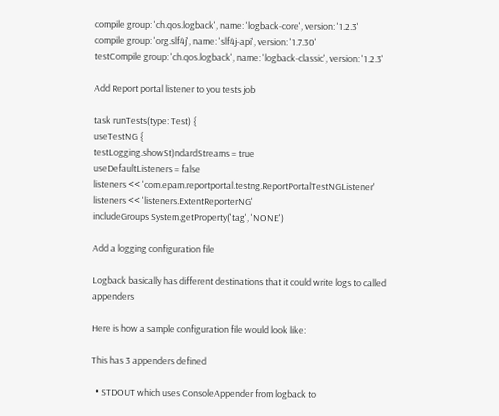compile group: 'ch.qos.logback', name: 'logback-core', version: '1.2.3'
compile group: 'org.slf4j', name: 'slf4j-api', version: '1.7.30'
testCompile group: 'ch.qos.logback', name: 'logback-classic', version: '1.2.3'

Add Report portal listener to you tests job

task runTests(type: Test) {
useTestNG {
testLogging.showSt)ndardStreams = true
useDefaultListeners = false
listeners << 'com.epam.reportportal.testng.ReportPortalTestNGListener'
listeners << 'listeners.ExtentReporterNG'
includeGroups System.getProperty('tag', 'NONE')

Add a logging configuration file

Logback basically has different destinations that it could write logs to called appenders

Here is how a sample configuration file would look like:

This has 3 appenders defined

  • STDOUT which uses ConsoleAppender from logback to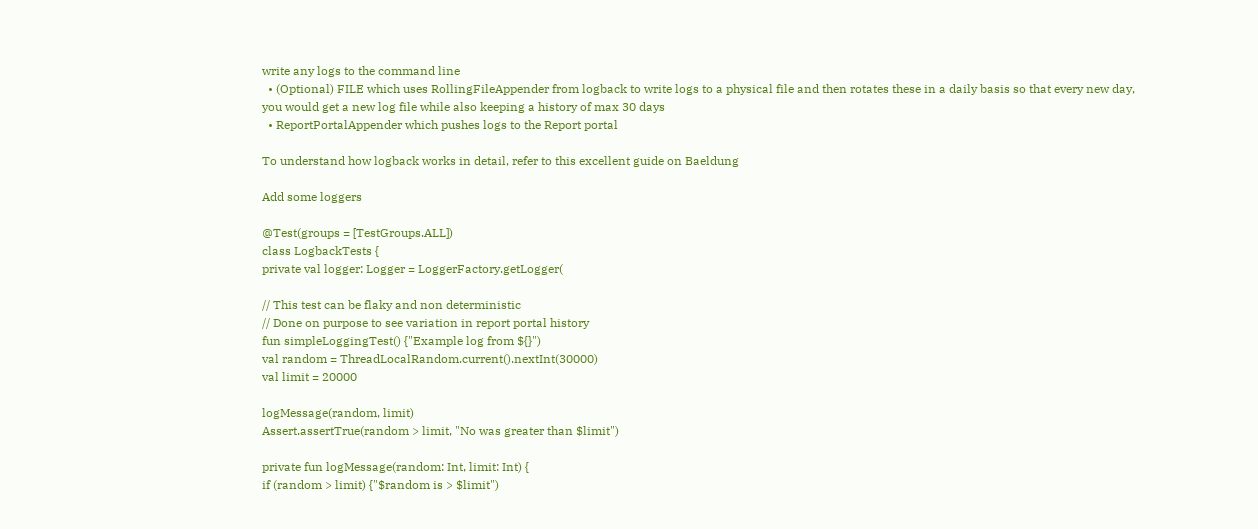write any logs to the command line
  • (Optional) FILE which uses RollingFileAppender from logback to write logs to a physical file and then rotates these in a daily basis so that every new day, you would get a new log file while also keeping a history of max 30 days
  • ReportPortalAppender which pushes logs to the Report portal

To understand how logback works in detail, refer to this excellent guide on Baeldung

Add some loggers

@Test(groups = [TestGroups.ALL])
class LogbackTests {
private val logger: Logger = LoggerFactory.getLogger(

// This test can be flaky and non deterministic
// Done on purpose to see variation in report portal history
fun simpleLoggingTest() {"Example log from ${}")
val random = ThreadLocalRandom.current().nextInt(30000)
val limit = 20000

logMessage(random, limit)
Assert.assertTrue(random > limit, "No was greater than $limit")

private fun logMessage(random: Int, limit: Int) {
if (random > limit) {"$random is > $limit")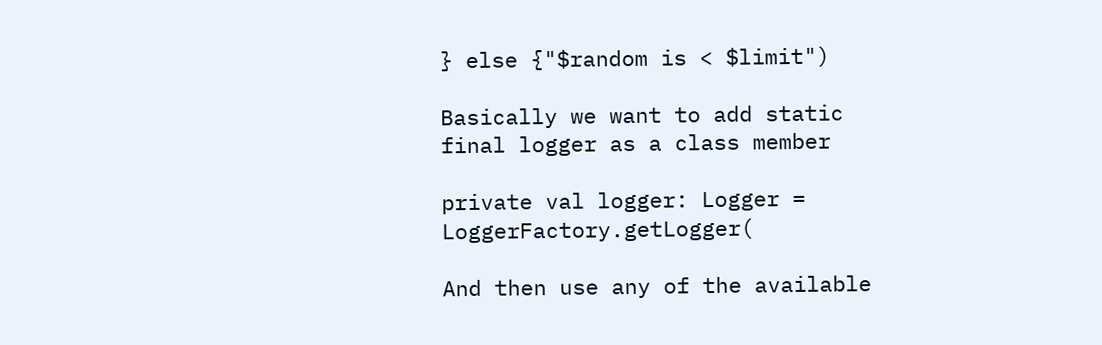} else {"$random is < $limit")

Basically we want to add static final logger as a class member

private val logger: Logger = LoggerFactory.getLogger(

And then use any of the available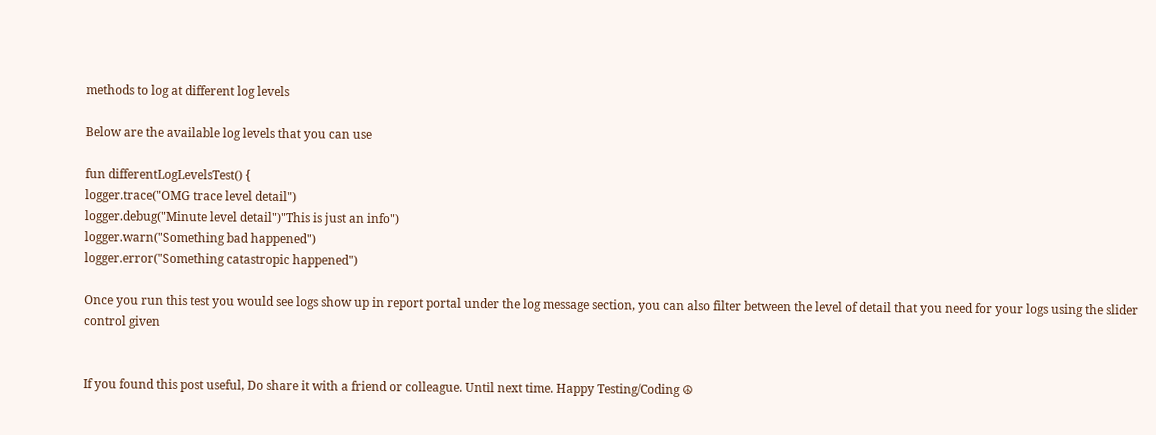methods to log at different log levels

Below are the available log levels that you can use

fun differentLogLevelsTest() {
logger.trace("OMG trace level detail")
logger.debug("Minute level detail")"This is just an info")
logger.warn("Something bad happened")
logger.error("Something catastropic happened")

Once you run this test you would see logs show up in report portal under the log message section, you can also filter between the level of detail that you need for your logs using the slider control given


If you found this post useful, Do share it with a friend or colleague. Until next time. Happy Testing/Coding ☮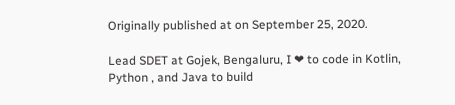Originally published at on September 25, 2020.

Lead SDET at Gojek, Bengaluru, I ❤ to code in Kotlin, Python , and Java to build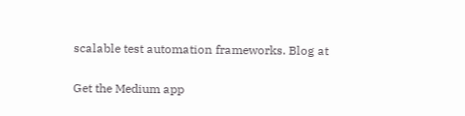scalable test automation frameworks. Blog at

Get the Medium app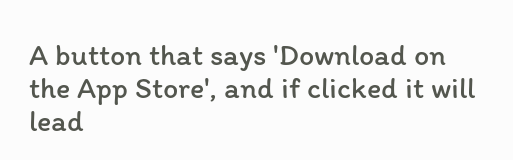A button that says 'Download on the App Store', and if clicked it will lead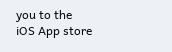you to the iOS App store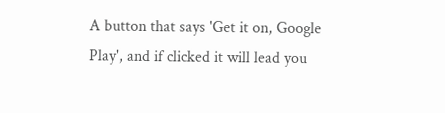A button that says 'Get it on, Google Play', and if clicked it will lead you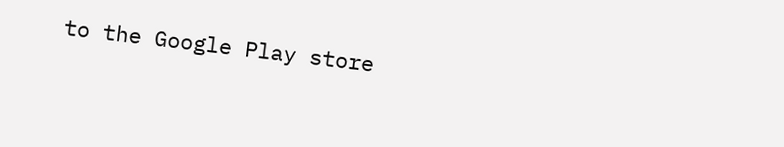to the Google Play store